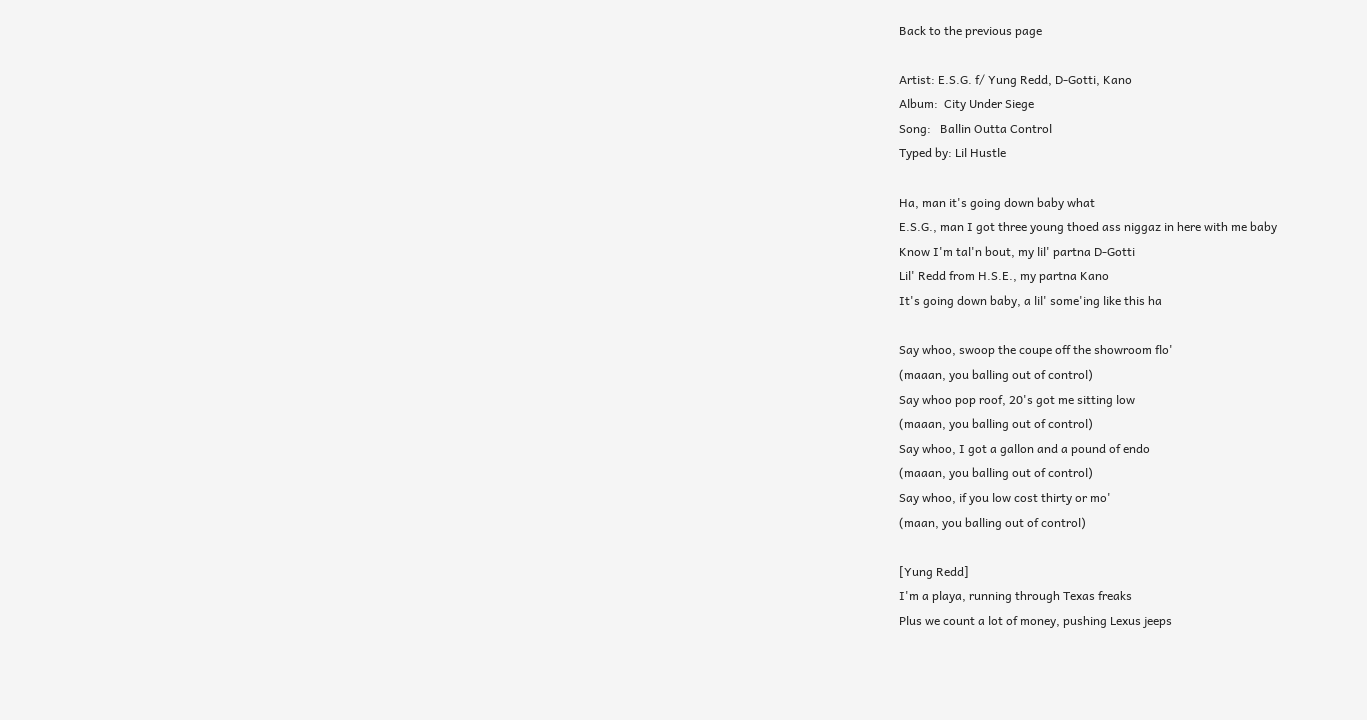Back to the previous page

Artist: E.S.G. f/ Yung Redd, D-Gotti, Kano
Album:  City Under Siege
Song:   Ballin Outta Control
Typed by: Lil Hustle

Ha, man it's going down baby what
E.S.G., man I got three young thoed ass niggaz in here with me baby
Know I'm tal'n bout, my lil' partna D-Gotti
Lil' Redd from H.S.E., my partna Kano
It's going down baby, a lil' some'ing like this ha

Say whoo, swoop the coupe off the showroom flo'
(maaan, you balling out of control)
Say whoo pop roof, 20's got me sitting low
(maaan, you balling out of control)
Say whoo, I got a gallon and a pound of endo
(maaan, you balling out of control)
Say whoo, if you low cost thirty or mo'
(maan, you balling out of control)

[Yung Redd]
I'm a playa, running through Texas freaks
Plus we count a lot of money, pushing Lexus jeeps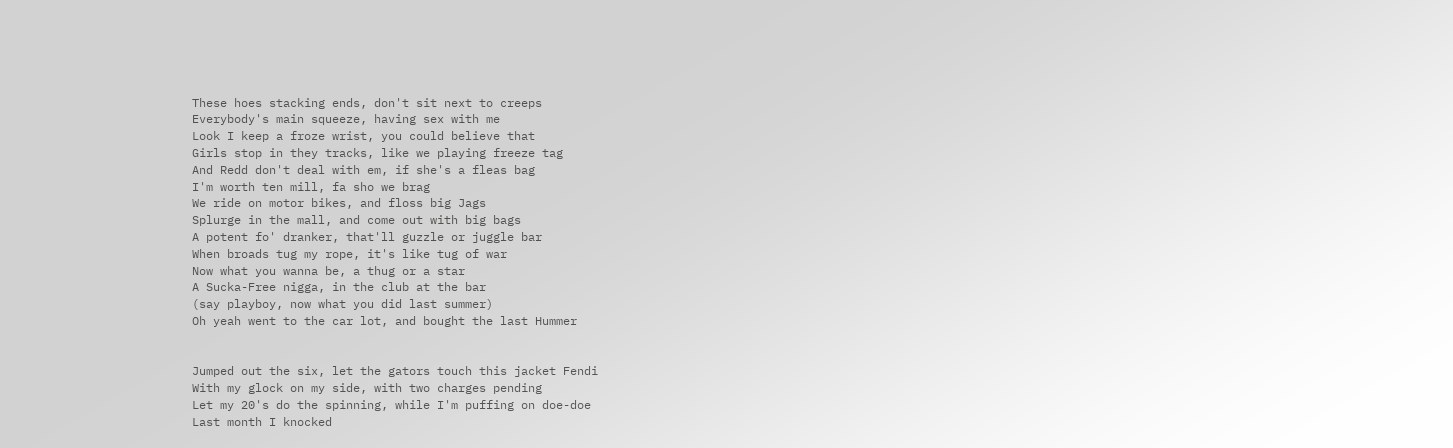These hoes stacking ends, don't sit next to creeps
Everybody's main squeeze, having sex with me
Look I keep a froze wrist, you could believe that
Girls stop in they tracks, like we playing freeze tag
And Redd don't deal with em, if she's a fleas bag
I'm worth ten mill, fa sho we brag
We ride on motor bikes, and floss big Jags
Splurge in the mall, and come out with big bags
A potent fo' dranker, that'll guzzle or juggle bar
When broads tug my rope, it's like tug of war
Now what you wanna be, a thug or a star
A Sucka-Free nigga, in the club at the bar
(say playboy, now what you did last summer)
Oh yeah went to the car lot, and bought the last Hummer


Jumped out the six, let the gators touch this jacket Fendi
With my glock on my side, with two charges pending
Let my 20's do the spinning, while I'm puffing on doe-doe
Last month I knocked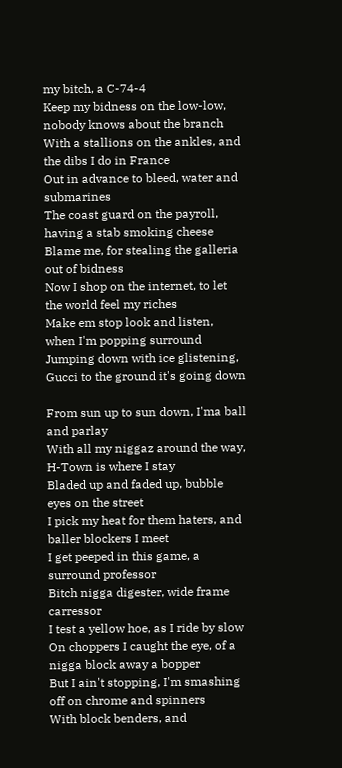my bitch, a C-74-4
Keep my bidness on the low-low, nobody knows about the branch
With a stallions on the ankles, and the dibs I do in France
Out in advance to bleed, water and submarines
The coast guard on the payroll, having a stab smoking cheese
Blame me, for stealing the galleria out of bidness
Now I shop on the internet, to let the world feel my riches
Make em stop look and listen, when I'm popping surround
Jumping down with ice glistening, Gucci to the ground it's going down

From sun up to sun down, I'ma ball and parlay
With all my niggaz around the way, H-Town is where I stay
Bladed up and faded up, bubble eyes on the street
I pick my heat for them haters, and baller blockers I meet
I get peeped in this game, a surround professor
Bitch nigga digester, wide frame carressor
I test a yellow hoe, as I ride by slow
On choppers I caught the eye, of a nigga block away a bopper
But I ain't stopping, I'm smashing off on chrome and spinners
With block benders, and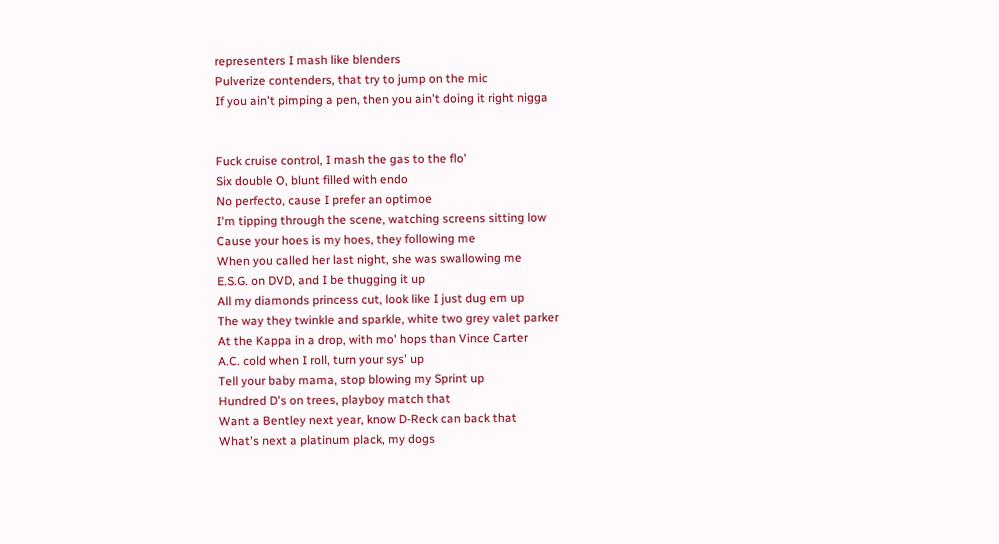representers I mash like blenders
Pulverize contenders, that try to jump on the mic
If you ain't pimping a pen, then you ain't doing it right nigga


Fuck cruise control, I mash the gas to the flo'
Six double O, blunt filled with endo
No perfecto, cause I prefer an optimoe
I'm tipping through the scene, watching screens sitting low
Cause your hoes is my hoes, they following me
When you called her last night, she was swallowing me
E.S.G. on DVD, and I be thugging it up
All my diamonds princess cut, look like I just dug em up
The way they twinkle and sparkle, white two grey valet parker
At the Kappa in a drop, with mo' hops than Vince Carter
A.C. cold when I roll, turn your sys' up
Tell your baby mama, stop blowing my Sprint up
Hundred D's on trees, playboy match that
Want a Bentley next year, know D-Reck can back that
What's next a platinum plack, my dogs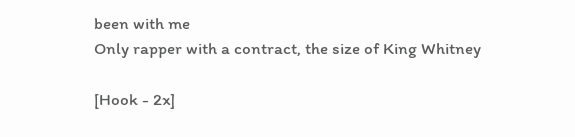been with me
Only rapper with a contract, the size of King Whitney

[Hook - 2x]